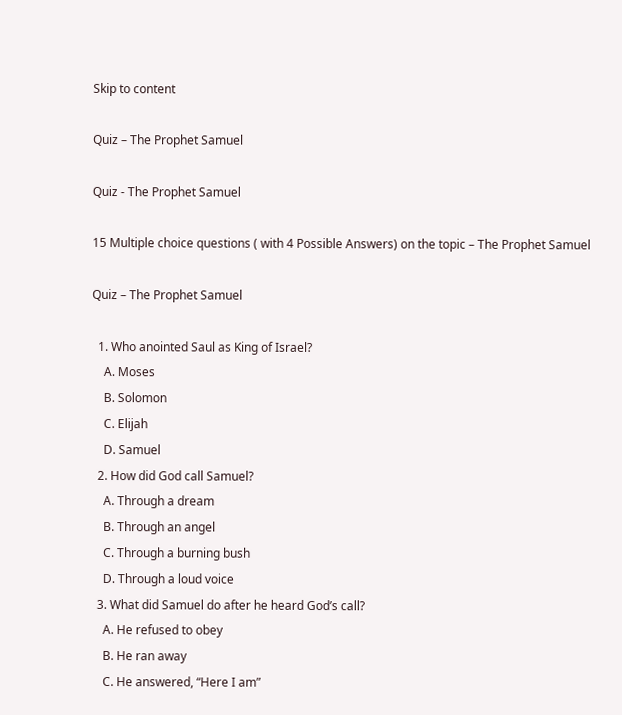Skip to content

Quiz – The Prophet Samuel

Quiz - The Prophet Samuel

15 Multiple choice questions ( with 4 Possible Answers) on the topic – The Prophet Samuel

Quiz – The Prophet Samuel

  1. Who anointed Saul as King of Israel?
    A. Moses
    B. Solomon
    C. Elijah
    D. Samuel
  2. How did God call Samuel?
    A. Through a dream
    B. Through an angel
    C. Through a burning bush
    D. Through a loud voice
  3. What did Samuel do after he heard God’s call?
    A. He refused to obey
    B. He ran away
    C. He answered, “Here I am”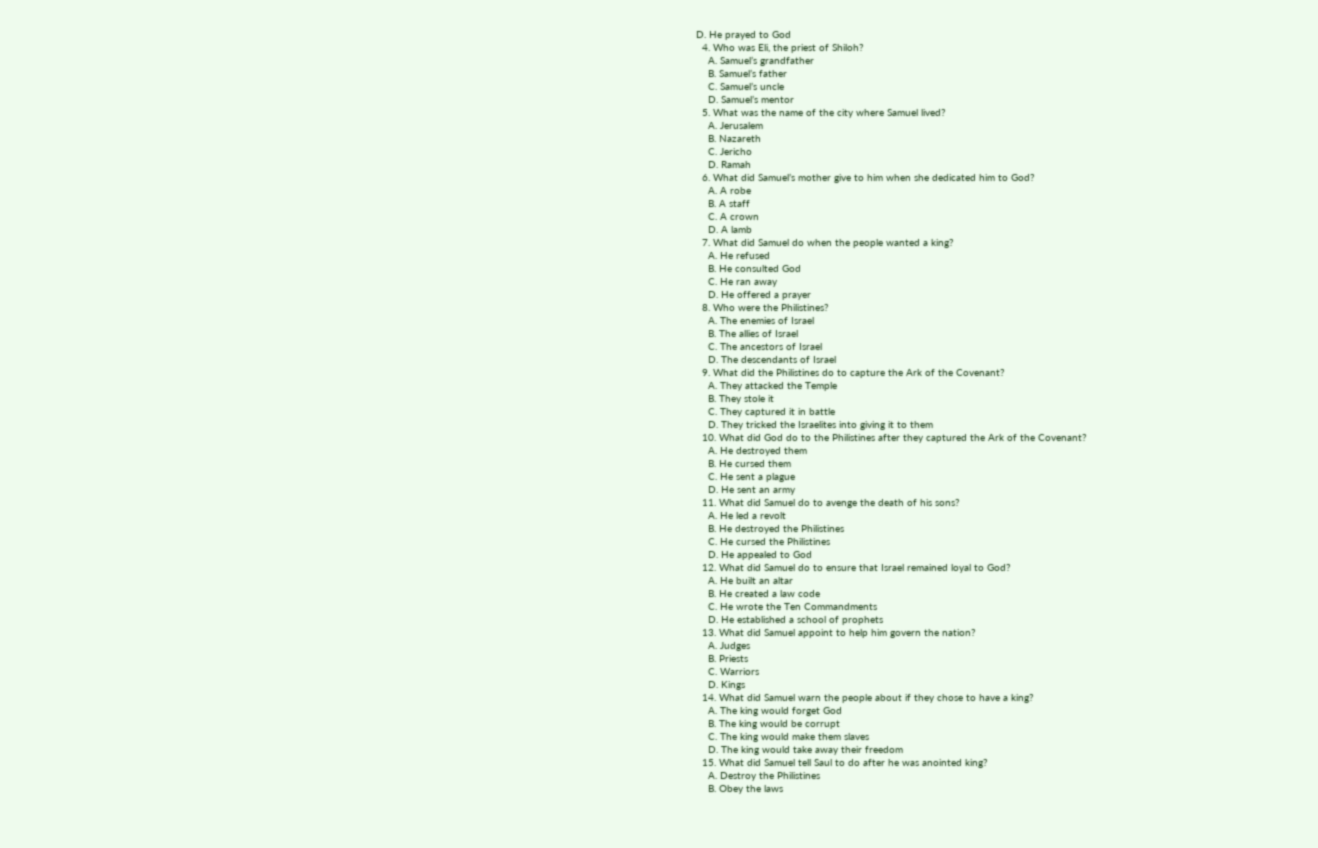D. He prayed to God
  4. Who was Eli, the priest of Shiloh?
    A. Samuel’s grandfather
    B. Samuel’s father
    C. Samuel’s uncle
    D. Samuel’s mentor
  5. What was the name of the city where Samuel lived?
    A. Jerusalem
    B. Nazareth
    C. Jericho
    D. Ramah
  6. What did Samuel’s mother give to him when she dedicated him to God?
    A. A robe
    B. A staff
    C. A crown
    D. A lamb
  7. What did Samuel do when the people wanted a king?
    A. He refused
    B. He consulted God
    C. He ran away
    D. He offered a prayer
  8. Who were the Philistines?
    A. The enemies of Israel
    B. The allies of Israel
    C. The ancestors of Israel
    D. The descendants of Israel
  9. What did the Philistines do to capture the Ark of the Covenant?
    A. They attacked the Temple
    B. They stole it
    C. They captured it in battle
    D. They tricked the Israelites into giving it to them
  10. What did God do to the Philistines after they captured the Ark of the Covenant?
    A. He destroyed them
    B. He cursed them
    C. He sent a plague
    D. He sent an army
  11. What did Samuel do to avenge the death of his sons?
    A. He led a revolt
    B. He destroyed the Philistines
    C. He cursed the Philistines
    D. He appealed to God
  12. What did Samuel do to ensure that Israel remained loyal to God?
    A. He built an altar
    B. He created a law code
    C. He wrote the Ten Commandments
    D. He established a school of prophets
  13. What did Samuel appoint to help him govern the nation?
    A. Judges
    B. Priests
    C. Warriors
    D. Kings
  14. What did Samuel warn the people about if they chose to have a king?
    A. The king would forget God
    B. The king would be corrupt
    C. The king would make them slaves
    D. The king would take away their freedom
  15. What did Samuel tell Saul to do after he was anointed king?
    A. Destroy the Philistines
    B. Obey the laws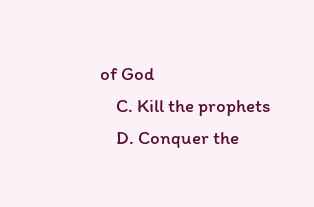of God
    C. Kill the prophets
    D. Conquer the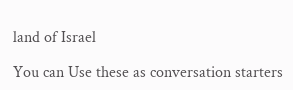land of Israel

You can Use these as conversation starters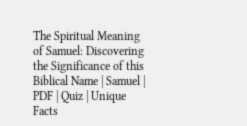The Spiritual Meaning of Samuel: Discovering the Significance of this Biblical Name | Samuel | PDF | Quiz | Unique Facts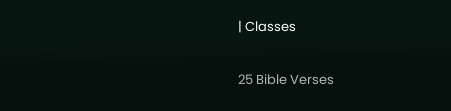| Classes

25 Bible Verses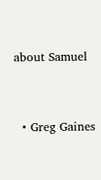about Samuel


  • Greg Gaines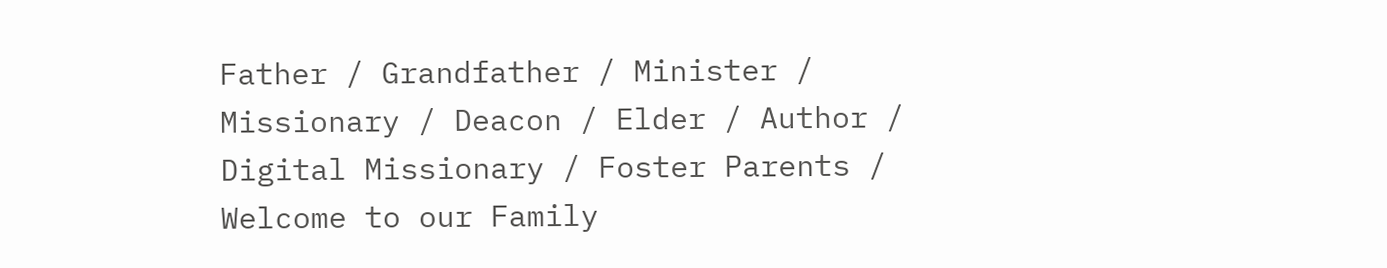Father / Grandfather / Minister / Missionary / Deacon / Elder / Author / Digital Missionary / Foster Parents / Welcome to our Family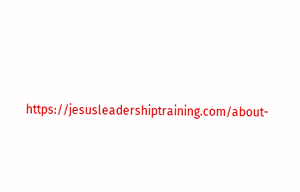https://jesusleadershiptraining.com/about-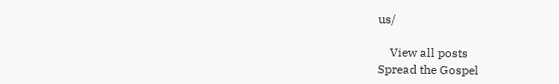us/

    View all posts
Spread the Gospel